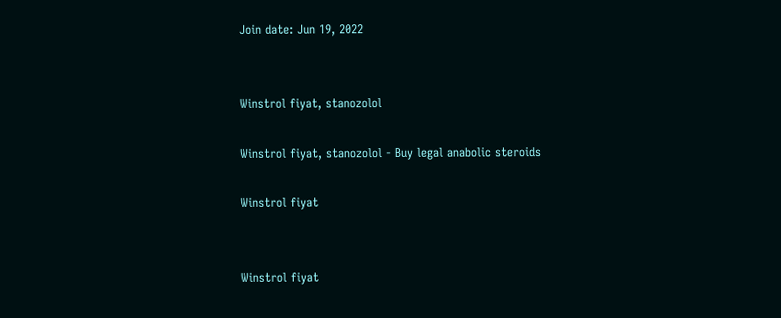Join date: Jun 19, 2022


Winstrol fiyat, stanozolol

Winstrol fiyat, stanozolol - Buy legal anabolic steroids

Winstrol fiyat


Winstrol fiyat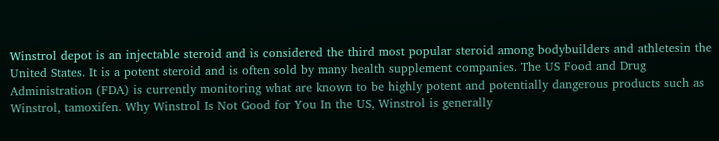Winstrol depot is an injectable steroid and is considered the third most popular steroid among bodybuilders and athletesin the United States. It is a potent steroid and is often sold by many health supplement companies. The US Food and Drug Administration (FDA) is currently monitoring what are known to be highly potent and potentially dangerous products such as Winstrol, tamoxifen. Why Winstrol Is Not Good for You In the US, Winstrol is generally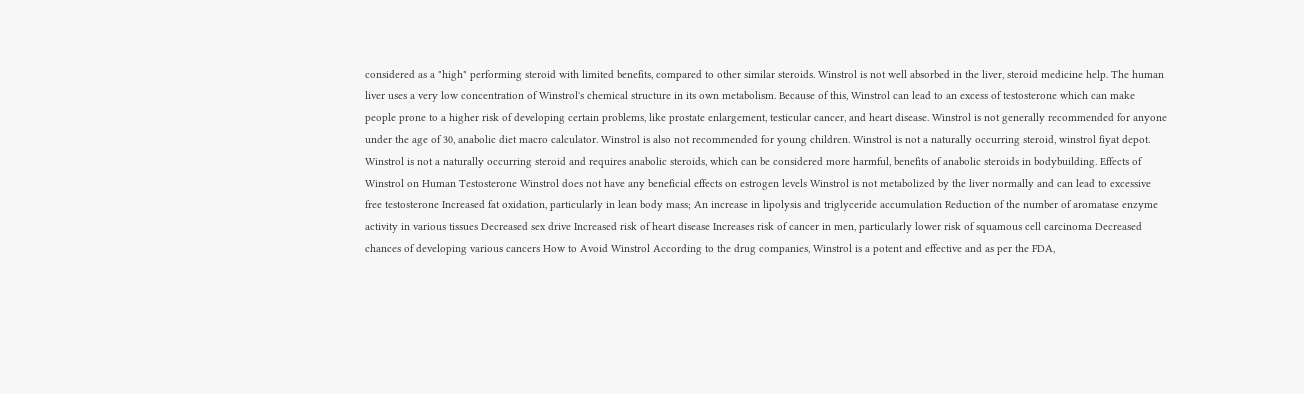considered as a "high" performing steroid with limited benefits, compared to other similar steroids. Winstrol is not well absorbed in the liver, steroid medicine help. The human liver uses a very low concentration of Winstrol's chemical structure in its own metabolism. Because of this, Winstrol can lead to an excess of testosterone which can make people prone to a higher risk of developing certain problems, like prostate enlargement, testicular cancer, and heart disease. Winstrol is not generally recommended for anyone under the age of 30, anabolic diet macro calculator. Winstrol is also not recommended for young children. Winstrol is not a naturally occurring steroid, winstrol fiyat depot. Winstrol is not a naturally occurring steroid and requires anabolic steroids, which can be considered more harmful, benefits of anabolic steroids in bodybuilding. Effects of Winstrol on Human Testosterone Winstrol does not have any beneficial effects on estrogen levels Winstrol is not metabolized by the liver normally and can lead to excessive free testosterone Increased fat oxidation, particularly in lean body mass; An increase in lipolysis and triglyceride accumulation Reduction of the number of aromatase enzyme activity in various tissues Decreased sex drive Increased risk of heart disease Increases risk of cancer in men, particularly lower risk of squamous cell carcinoma Decreased chances of developing various cancers How to Avoid Winstrol According to the drug companies, Winstrol is a potent and effective and as per the FDA,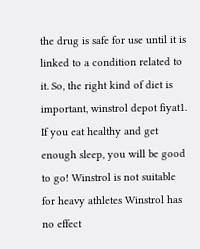the drug is safe for use until it is linked to a condition related to it. So, the right kind of diet is important, winstrol depot fiyat1. If you eat healthy and get enough sleep, you will be good to go! Winstrol is not suitable for heavy athletes Winstrol has no effect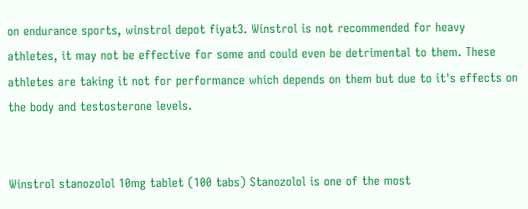on endurance sports, winstrol depot fiyat3. Winstrol is not recommended for heavy athletes, it may not be effective for some and could even be detrimental to them. These athletes are taking it not for performance which depends on them but due to it's effects on the body and testosterone levels.


Winstrol stanozolol 10mg tablet (100 tabs) Stanozolol is one of the most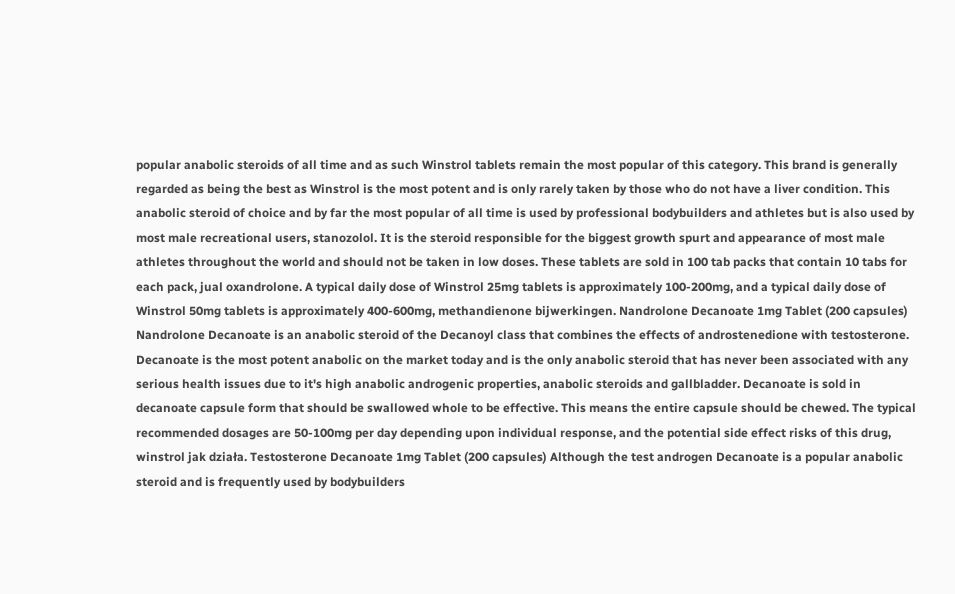popular anabolic steroids of all time and as such Winstrol tablets remain the most popular of this category. This brand is generally regarded as being the best as Winstrol is the most potent and is only rarely taken by those who do not have a liver condition. This anabolic steroid of choice and by far the most popular of all time is used by professional bodybuilders and athletes but is also used by most male recreational users, stanozolol. It is the steroid responsible for the biggest growth spurt and appearance of most male athletes throughout the world and should not be taken in low doses. These tablets are sold in 100 tab packs that contain 10 tabs for each pack, jual oxandrolone. A typical daily dose of Winstrol 25mg tablets is approximately 100-200mg, and a typical daily dose of Winstrol 50mg tablets is approximately 400-600mg, methandienone bijwerkingen. Nandrolone Decanoate 1mg Tablet (200 capsules) Nandrolone Decanoate is an anabolic steroid of the Decanoyl class that combines the effects of androstenedione with testosterone. Decanoate is the most potent anabolic on the market today and is the only anabolic steroid that has never been associated with any serious health issues due to it's high anabolic androgenic properties, anabolic steroids and gallbladder. Decanoate is sold in decanoate capsule form that should be swallowed whole to be effective. This means the entire capsule should be chewed. The typical recommended dosages are 50-100mg per day depending upon individual response, and the potential side effect risks of this drug, winstrol jak działa. Testosterone Decanoate 1mg Tablet (200 capsules) Although the test androgen Decanoate is a popular anabolic steroid and is frequently used by bodybuilders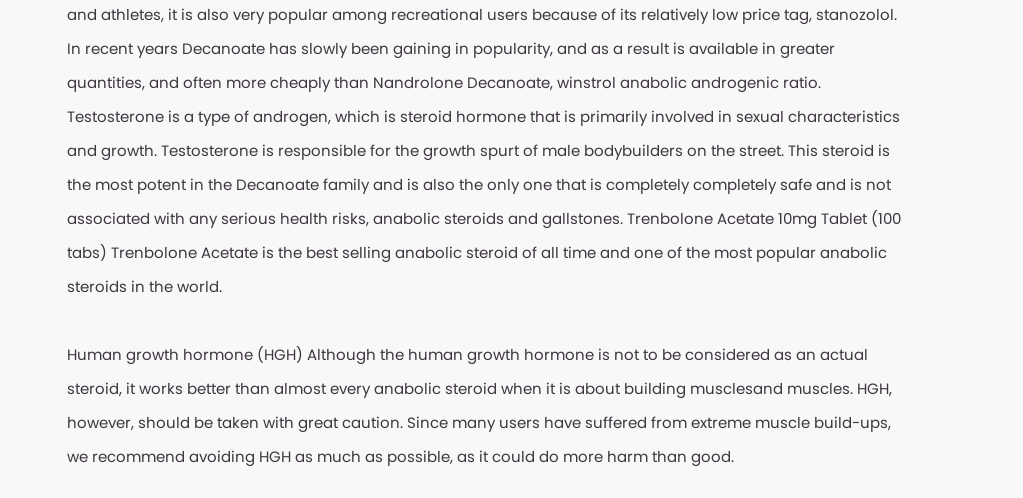and athletes, it is also very popular among recreational users because of its relatively low price tag, stanozolol. In recent years Decanoate has slowly been gaining in popularity, and as a result is available in greater quantities, and often more cheaply than Nandrolone Decanoate, winstrol anabolic androgenic ratio. Testosterone is a type of androgen, which is steroid hormone that is primarily involved in sexual characteristics and growth. Testosterone is responsible for the growth spurt of male bodybuilders on the street. This steroid is the most potent in the Decanoate family and is also the only one that is completely completely safe and is not associated with any serious health risks, anabolic steroids and gallstones. Trenbolone Acetate 10mg Tablet (100 tabs) Trenbolone Acetate is the best selling anabolic steroid of all time and one of the most popular anabolic steroids in the world.

Human growth hormone (HGH) Although the human growth hormone is not to be considered as an actual steroid, it works better than almost every anabolic steroid when it is about building musclesand muscles. HGH, however, should be taken with great caution. Since many users have suffered from extreme muscle build-ups, we recommend avoiding HGH as much as possible, as it could do more harm than good.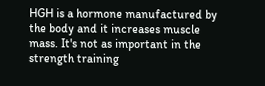HGH is a hormone manufactured by the body and it increases muscle mass. It's not as important in the strength training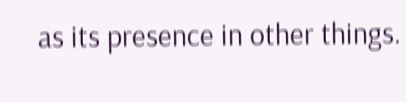as its presence in other things.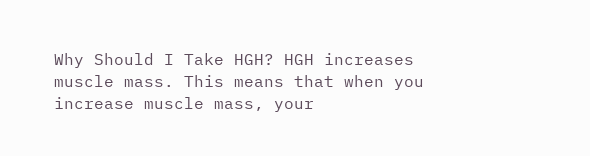Why Should I Take HGH? HGH increases muscle mass. This means that when you increase muscle mass, your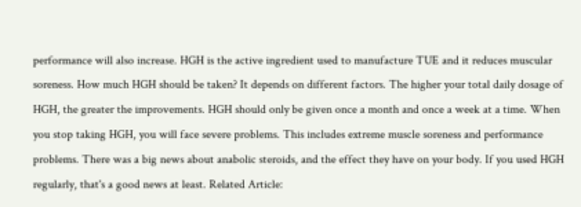performance will also increase. HGH is the active ingredient used to manufacture TUE and it reduces muscular soreness. How much HGH should be taken? It depends on different factors. The higher your total daily dosage of HGH, the greater the improvements. HGH should only be given once a month and once a week at a time. When you stop taking HGH, you will face severe problems. This includes extreme muscle soreness and performance problems. There was a big news about anabolic steroids, and the effect they have on your body. If you used HGH regularly, that's a good news at least. Related Article: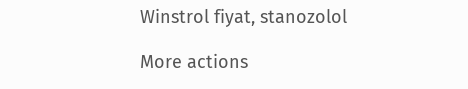Winstrol fiyat, stanozolol

More actions